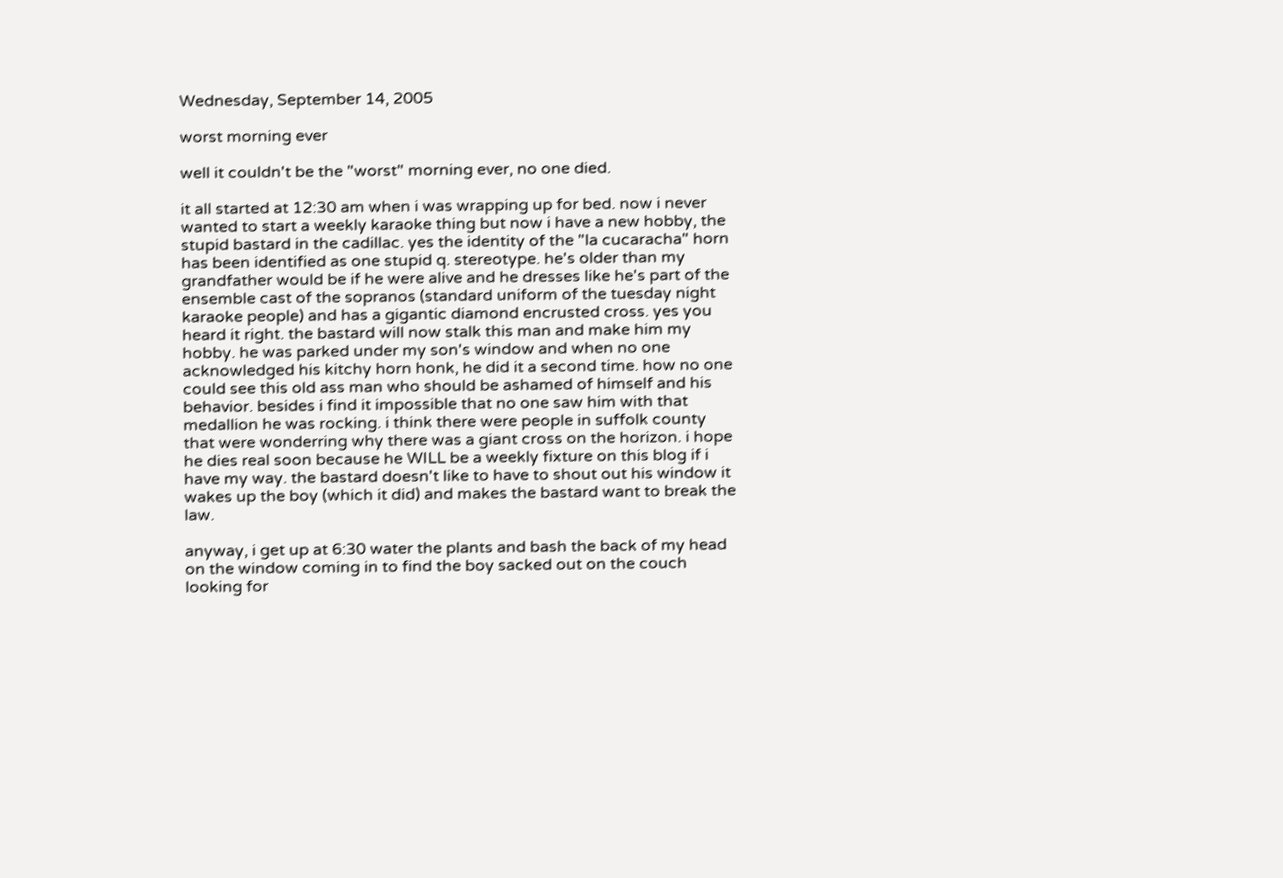Wednesday, September 14, 2005

worst morning ever

well it couldn't be the "worst" morning ever, no one died.

it all started at 12:30 am when i was wrapping up for bed. now i never wanted to start a weekly karaoke thing but now i have a new hobby, the stupid bastard in the cadillac. yes the identity of the "la cucaracha" horn has been identified as one stupid q. stereotype. he's older than my grandfather would be if he were alive and he dresses like he's part of the ensemble cast of the sopranos (standard uniform of the tuesday night karaoke people) and has a gigantic diamond encrusted cross. yes you heard it right. the bastard will now stalk this man and make him my hobby. he was parked under my son's window and when no one acknowledged his kitchy horn honk, he did it a second time. how no one could see this old ass man who should be ashamed of himself and his behavior. besides i find it impossible that no one saw him with that medallion he was rocking. i think there were people in suffolk county that were wonderring why there was a giant cross on the horizon. i hope he dies real soon because he WILL be a weekly fixture on this blog if i have my way. the bastard doesn't like to have to shout out his window it wakes up the boy (which it did) and makes the bastard want to break the law.

anyway, i get up at 6:30 water the plants and bash the back of my head on the window coming in to find the boy sacked out on the couch looking for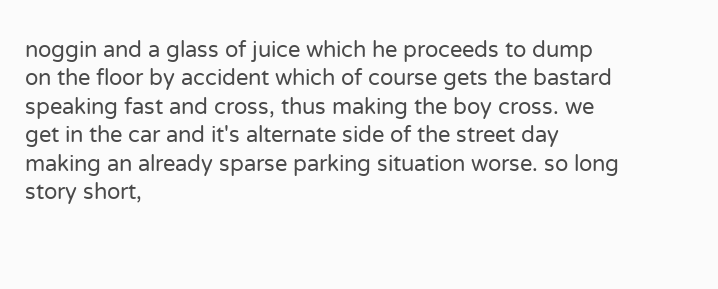noggin and a glass of juice which he proceeds to dump on the floor by accident which of course gets the bastard speaking fast and cross, thus making the boy cross. we get in the car and it's alternate side of the street day making an already sparse parking situation worse. so long story short,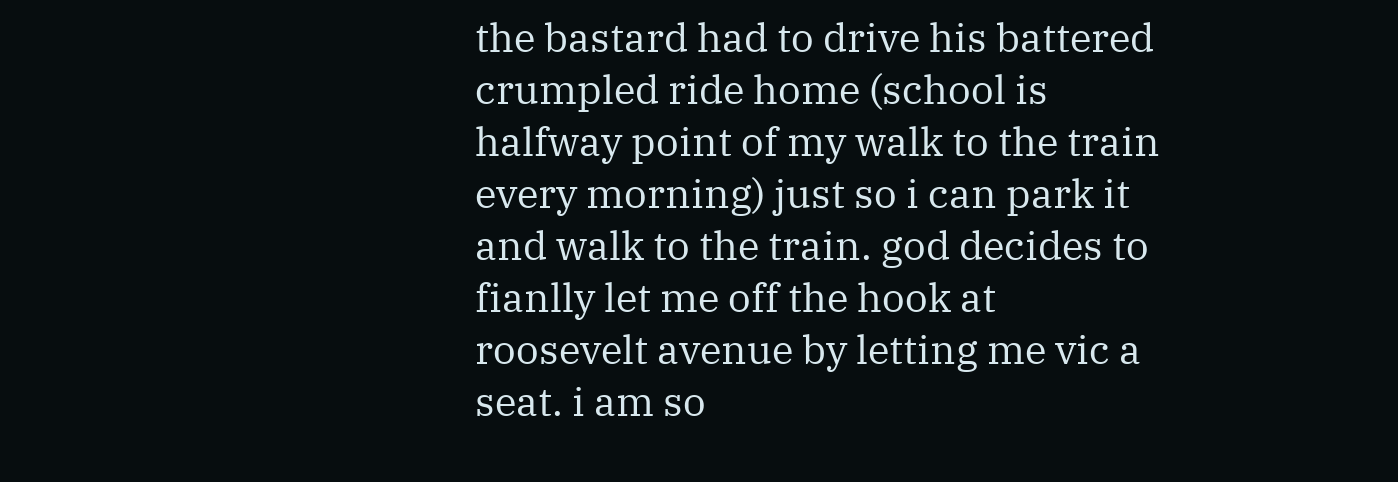the bastard had to drive his battered crumpled ride home (school is halfway point of my walk to the train every morning) just so i can park it and walk to the train. god decides to fianlly let me off the hook at roosevelt avenue by letting me vic a seat. i am so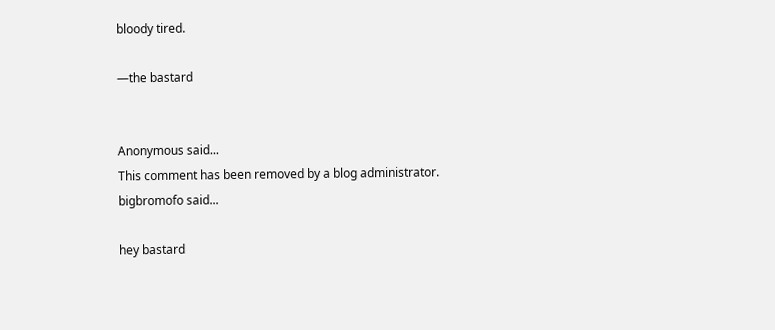bloody tired.

—the bastard


Anonymous said...
This comment has been removed by a blog administrator.
bigbromofo said...

hey bastard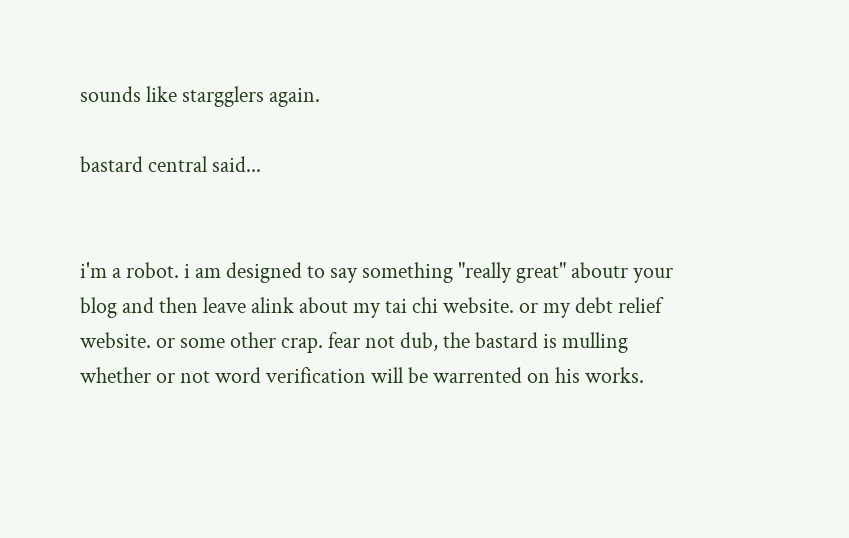sounds like stargglers again.

bastard central said...


i'm a robot. i am designed to say something "really great" aboutr your blog and then leave alink about my tai chi website. or my debt relief website. or some other crap. fear not dub, the bastard is mulling whether or not word verification will be warrented on his works.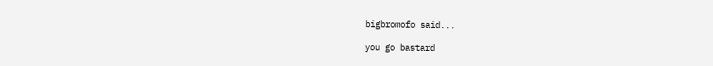bigbromofo said...

you go bastard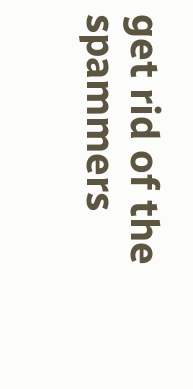get rid of the spammers